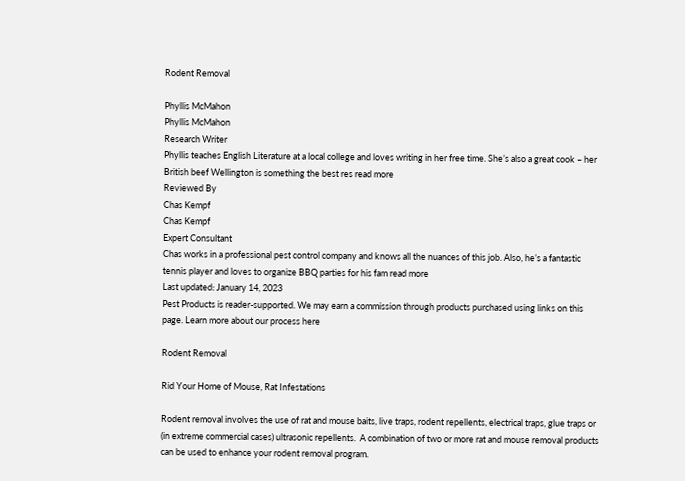Rodent Removal

Phyllis McMahon
Phyllis McMahon
Research Writer
Phyllis teaches English Literature at a local college and loves writing in her free time. She’s also a great cook – her British beef Wellington is something the best res read more
Reviewed By
Chas Kempf
Chas Kempf
Expert Consultant
Chas works in a professional pest control company and knows all the nuances of this job. Also, he’s a fantastic tennis player and loves to organize BBQ parties for his fam read more
Last updated: January 14, 2023
Pest Products is reader-supported. We may earn a commission through products purchased using links on this page. Learn more about our process here

Rodent Removal

Rid Your Home of Mouse, Rat Infestations

Rodent removal involves the use of rat and mouse baits, live traps, rodent repellents, electrical traps, glue traps or (in extreme commercial cases) ultrasonic repellents.  A combination of two or more rat and mouse removal products can be used to enhance your rodent removal program.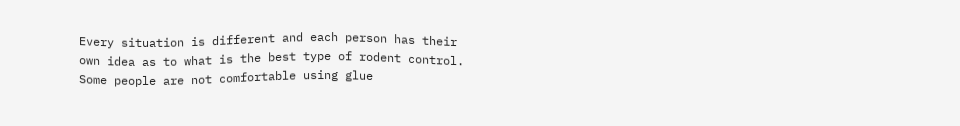Every situation is different and each person has their own idea as to what is the best type of rodent control.  Some people are not comfortable using glue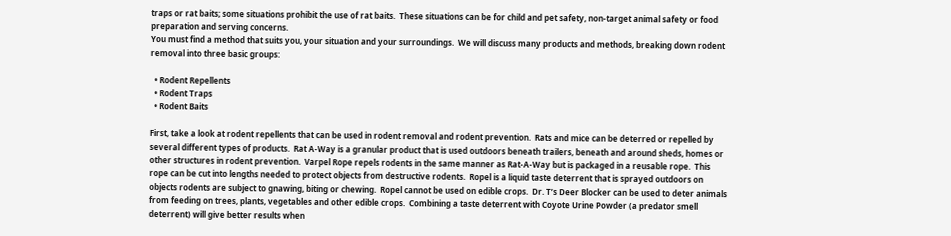traps or rat baits; some situations prohibit the use of rat baits.  These situations can be for child and pet safety, non-target animal safety or food preparation and serving concerns.
You must find a method that suits you, your situation and your surroundings.  We will discuss many products and methods, breaking down rodent removal into three basic groups:

  • Rodent Repellents
  • Rodent Traps
  • Rodent Baits

First, take a look at rodent repellents that can be used in rodent removal and rodent prevention.  Rats and mice can be deterred or repelled by several different types of products.  Rat A-Way is a granular product that is used outdoors beneath trailers, beneath and around sheds, homes or other structures in rodent prevention.  Varpel Rope repels rodents in the same manner as Rat-A-Way but is packaged in a reusable rope.  This rope can be cut into lengths needed to protect objects from destructive rodents.  Ropel is a liquid taste deterrent that is sprayed outdoors on objects rodents are subject to gnawing, biting or chewing.  Ropel cannot be used on edible crops.  Dr. T’s Deer Blocker can be used to deter animals from feeding on trees, plants, vegetables and other edible crops.  Combining a taste deterrent with Coyote Urine Powder (a predator smell deterrent) will give better results when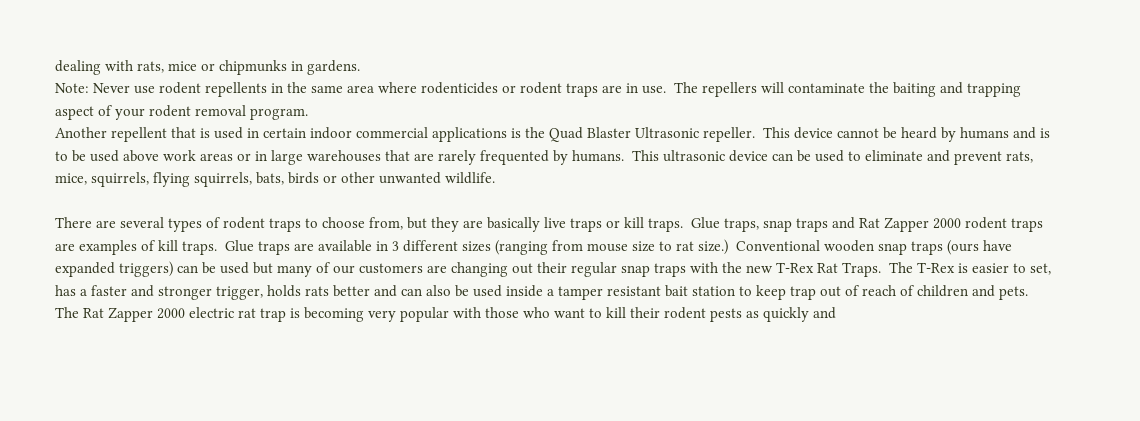dealing with rats, mice or chipmunks in gardens.
Note: Never use rodent repellents in the same area where rodenticides or rodent traps are in use.  The repellers will contaminate the baiting and trapping aspect of your rodent removal program.
Another repellent that is used in certain indoor commercial applications is the Quad Blaster Ultrasonic repeller.  This device cannot be heard by humans and is to be used above work areas or in large warehouses that are rarely frequented by humans.  This ultrasonic device can be used to eliminate and prevent rats, mice, squirrels, flying squirrels, bats, birds or other unwanted wildlife.

There are several types of rodent traps to choose from, but they are basically live traps or kill traps.  Glue traps, snap traps and Rat Zapper 2000 rodent traps are examples of kill traps.  Glue traps are available in 3 different sizes (ranging from mouse size to rat size.)  Conventional wooden snap traps (ours have expanded triggers) can be used but many of our customers are changing out their regular snap traps with the new T-Rex Rat Traps.  The T-Rex is easier to set, has a faster and stronger trigger, holds rats better and can also be used inside a tamper resistant bait station to keep trap out of reach of children and pets.
The Rat Zapper 2000 electric rat trap is becoming very popular with those who want to kill their rodent pests as quickly and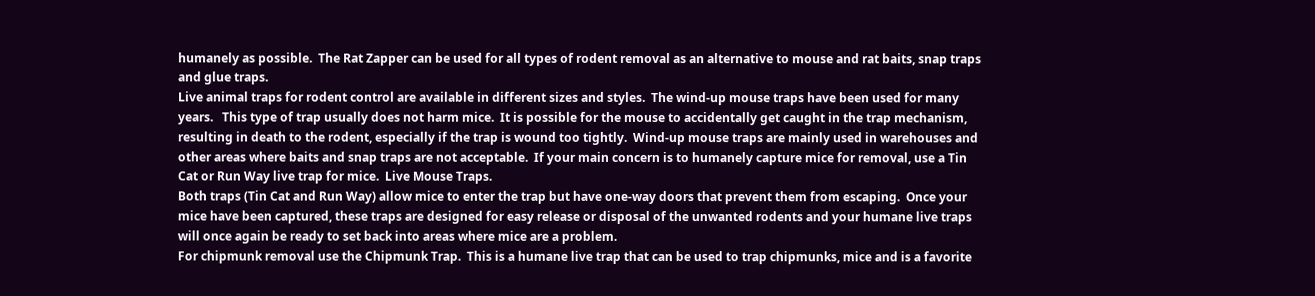humanely as possible.  The Rat Zapper can be used for all types of rodent removal as an alternative to mouse and rat baits, snap traps and glue traps.
Live animal traps for rodent control are available in different sizes and styles.  The wind-up mouse traps have been used for many years.   This type of trap usually does not harm mice.  It is possible for the mouse to accidentally get caught in the trap mechanism, resulting in death to the rodent, especially if the trap is wound too tightly.  Wind-up mouse traps are mainly used in warehouses and other areas where baits and snap traps are not acceptable.  If your main concern is to humanely capture mice for removal, use a Tin Cat or Run Way live trap for mice.  Live Mouse Traps.
Both traps (Tin Cat and Run Way) allow mice to enter the trap but have one-way doors that prevent them from escaping.  Once your mice have been captured, these traps are designed for easy release or disposal of the unwanted rodents and your humane live traps will once again be ready to set back into areas where mice are a problem.
For chipmunk removal use the Chipmunk Trap.  This is a humane live trap that can be used to trap chipmunks, mice and is a favorite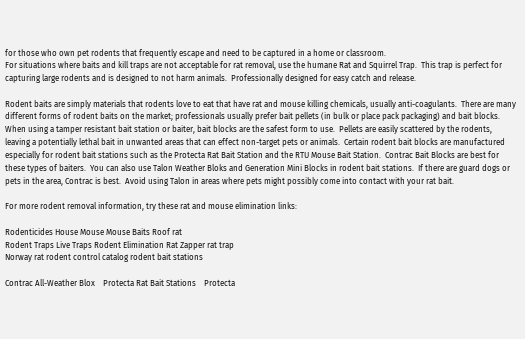for those who own pet rodents that frequently escape and need to be captured in a home or classroom.
For situations where baits and kill traps are not acceptable for rat removal, use the humane Rat and Squirrel Trap.  This trap is perfect for capturing large rodents and is designed to not harm animals.  Professionally designed for easy catch and release.

Rodent baits are simply materials that rodents love to eat that have rat and mouse killing chemicals, usually anti-coagulants.  There are many different forms of rodent baits on the market; professionals usually prefer bait pellets (in bulk or place pack packaging) and bait blocks.  When using a tamper resistant bait station or baiter, bait blocks are the safest form to use.  Pellets are easily scattered by the rodents, leaving a potentially lethal bait in unwanted areas that can effect non-target pets or animals.  Certain rodent bait blocks are manufactured especially for rodent bait stations such as the Protecta Rat Bait Station and the RTU Mouse Bait Station.  Contrac Bait Blocks are best for these types of baiters.  You can also use Talon Weather Bloks and Generation Mini Blocks in rodent bait stations.  If there are guard dogs or pets in the area, Contrac is best.  Avoid using Talon in areas where pets might possibly come into contact with your rat bait.

For more rodent removal information, try these rat and mouse elimination links:

Rodenticides House Mouse Mouse Baits Roof rat
Rodent Traps Live Traps Rodent Elimination Rat Zapper rat trap
Norway rat rodent control catalog rodent bait stations

Contrac All-Weather Blox    Protecta Rat Bait Stations    Protecta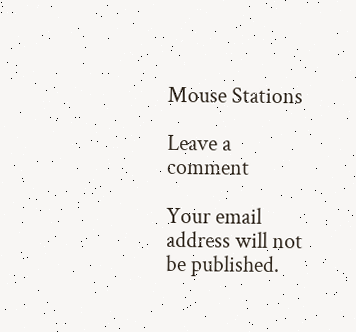Mouse Stations

Leave a comment

Your email address will not be published.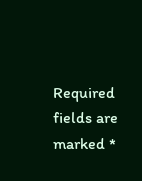Required fields are marked *